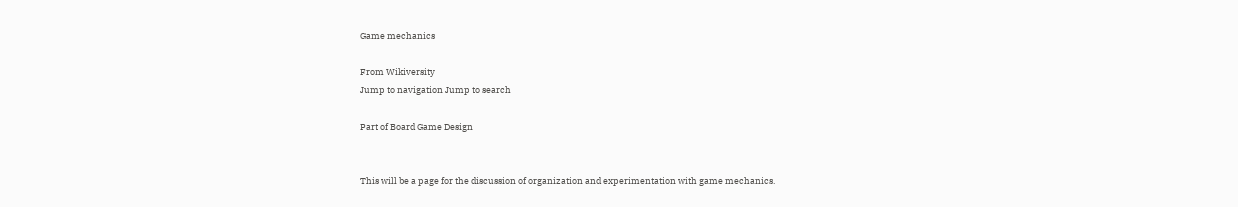Game mechanics

From Wikiversity
Jump to navigation Jump to search

Part of Board Game Design


This will be a page for the discussion of organization and experimentation with game mechanics.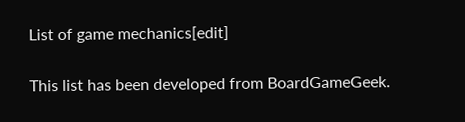List of game mechanics[edit]

This list has been developed from BoardGameGeek.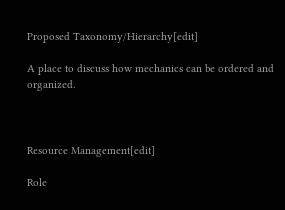Proposed Taxonomy/Hierarchy[edit]

A place to discuss how mechanics can be ordered and organized.



Resource Management[edit]

Role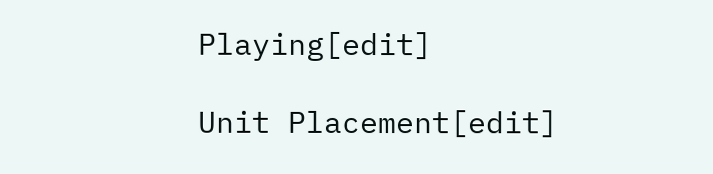Playing[edit]

Unit Placement[edit]